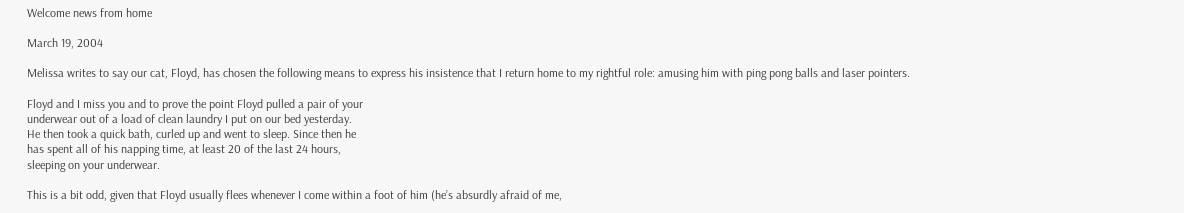Welcome news from home

March 19, 2004

Melissa writes to say our cat, Floyd, has chosen the following means to express his insistence that I return home to my rightful role: amusing him with ping pong balls and laser pointers.

Floyd and I miss you and to prove the point Floyd pulled a pair of your
underwear out of a load of clean laundry I put on our bed yesterday.
He then took a quick bath, curled up and went to sleep. Since then he
has spent all of his napping time, at least 20 of the last 24 hours,
sleeping on your underwear.

This is a bit odd, given that Floyd usually flees whenever I come within a foot of him (he’s absurdly afraid of me,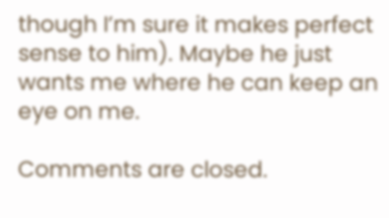though I’m sure it makes perfect sense to him). Maybe he just wants me where he can keep an eye on me.

Comments are closed.